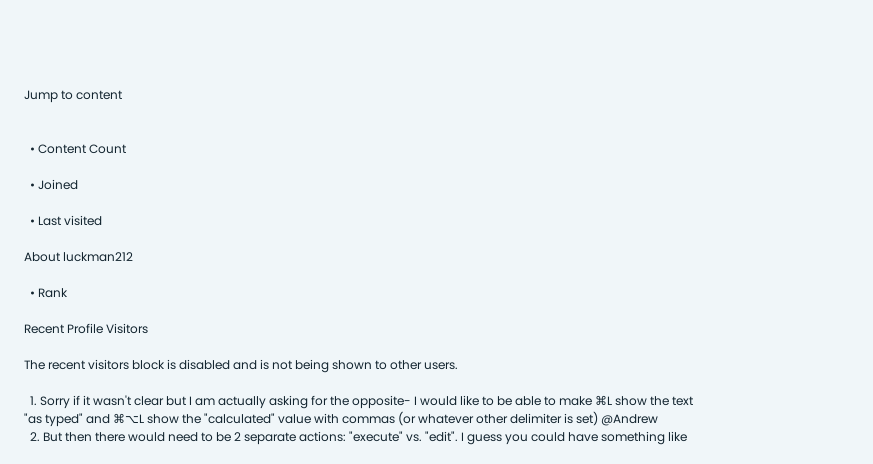Jump to content


  • Content Count

  • Joined

  • Last visited

About luckman212

  • Rank

Recent Profile Visitors

The recent visitors block is disabled and is not being shown to other users.

  1. Sorry if it wasn't clear but I am actually asking for the opposite- I would like to be able to make ⌘L show the text "as typed" and ⌘⌥L show the "calculated" value with commas (or whatever other delimiter is set) @Andrew
  2. But then there would need to be 2 separate actions: "execute" vs. "edit". I guess you could have something like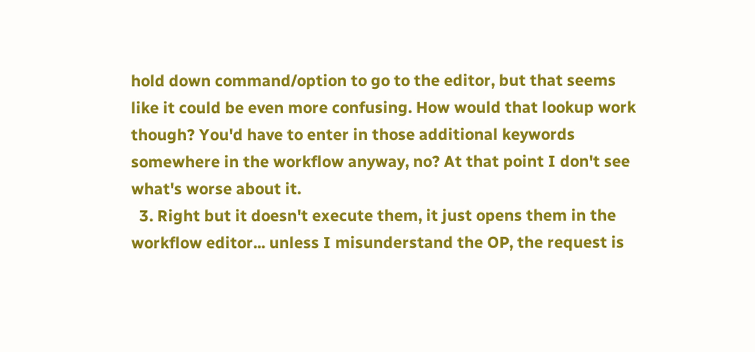hold down command/option to go to the editor, but that seems like it could be even more confusing. How would that lookup work though? You'd have to enter in those additional keywords somewhere in the workflow anyway, no? At that point I don't see what's worse about it.
  3. Right but it doesn't execute them, it just opens them in the workflow editor... unless I misunderstand the OP, the request is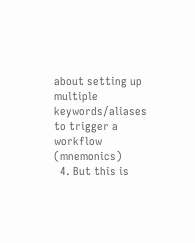about setting up multiple keywords/aliases to trigger a workflow (mnemonics)
  4. But this is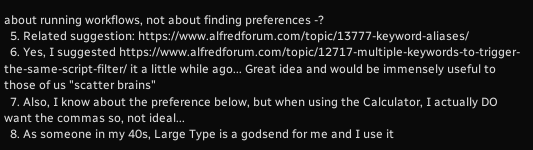about running workflows, not about finding preferences -?
  5. Related suggestion: https://www.alfredforum.com/topic/13777-keyword-aliases/
  6. Yes, I suggested https://www.alfredforum.com/topic/12717-multiple-keywords-to-trigger-the-same-script-filter/ it a little while ago... Great idea and would be immensely useful to those of us "scatter brains"
  7. Also, I know about the preference below, but when using the Calculator, I actually DO want the commas so, not ideal...
  8. As someone in my 40s, Large Type is a godsend for me and I use it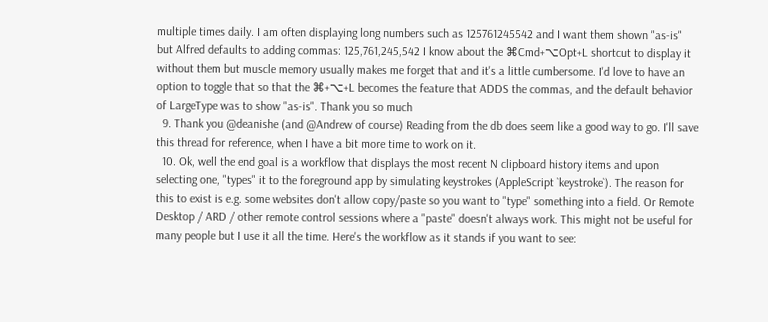multiple times daily. I am often displaying long numbers such as 125761245542 and I want them shown "as-is" but Alfred defaults to adding commas: 125,761,245,542 I know about the ⌘Cmd+⌥Opt+L shortcut to display it without them but muscle memory usually makes me forget that and it's a little cumbersome. I'd love to have an option to toggle that so that the ⌘+⌥+L becomes the feature that ADDS the commas, and the default behavior of LargeType was to show "as-is". Thank you so much
  9. Thank you @deanishe (and @Andrew of course) Reading from the db does seem like a good way to go. I'll save this thread for reference, when I have a bit more time to work on it.
  10. Ok, well the end goal is a workflow that displays the most recent N clipboard history items and upon selecting one, "types" it to the foreground app by simulating keystrokes (AppleScript `keystroke`). The reason for this to exist is e.g. some websites don't allow copy/paste so you want to "type" something into a field. Or Remote Desktop / ARD / other remote control sessions where a "paste" doesn't always work. This might not be useful for many people but I use it all the time. Here's the workflow as it stands if you want to see: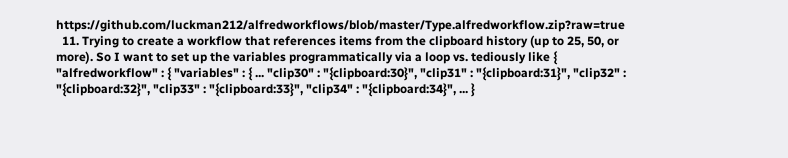https://github.com/luckman212/alfredworkflows/blob/master/Type.alfredworkflow.zip?raw=true
  11. Trying to create a workflow that references items from the clipboard history (up to 25, 50, or more). So I want to set up the variables programmatically via a loop vs. tediously like { "alfredworkflow" : { "variables" : { ... "clip30" : "{clipboard:30}", "clip31" : "{clipboard:31}", "clip32" : "{clipboard:32}", "clip33" : "{clipboard:33}", "clip34" : "{clipboard:34}", ... }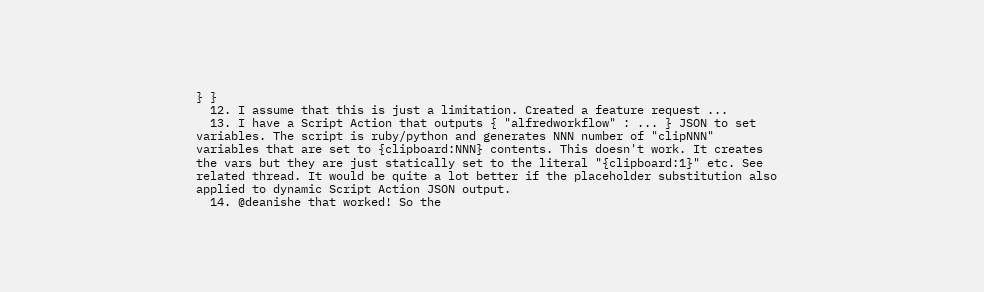} }
  12. I assume that this is just a limitation. Created a feature request ...
  13. I have a Script Action that outputs { "alfredworkflow" : ... } JSON to set variables. The script is ruby/python and generates NNN number of "clipNNN" variables that are set to {clipboard:NNN} contents. This doesn't work. It creates the vars but they are just statically set to the literal "{clipboard:1}" etc. See related thread. It would be quite a lot better if the placeholder substitution also applied to dynamic Script Action JSON output.
  14. @deanishe that worked! So the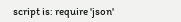script is: require 'json'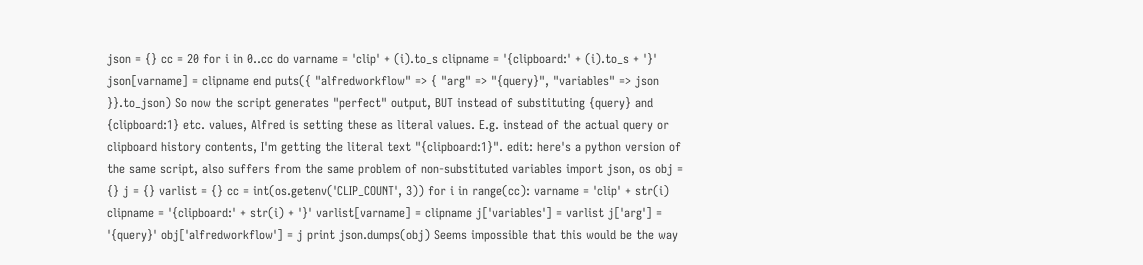json = {} cc = 20 for i in 0..cc do varname = 'clip' + (i).to_s clipname = '{clipboard:' + (i).to_s + '}' json[varname] = clipname end puts({ "alfredworkflow" => { "arg" => "{query}", "variables" => json }}.to_json) So now the script generates "perfect" output, BUT instead of substituting {query} and {clipboard:1} etc. values, Alfred is setting these as literal values. E.g. instead of the actual query or clipboard history contents, I'm getting the literal text "{clipboard:1}". edit: here's a python version of the same script, also suffers from the same problem of non-substituted variables import json, os obj = {} j = {} varlist = {} cc = int(os.getenv('CLIP_COUNT', 3)) for i in range(cc): varname = 'clip' + str(i) clipname = '{clipboard:' + str(i) + '}' varlist[varname] = clipname j['variables'] = varlist j['arg'] = '{query}' obj['alfredworkflow'] = j print json.dumps(obj) Seems impossible that this would be the way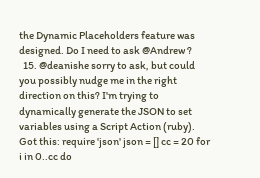the Dynamic Placeholders feature was designed. Do I need to ask @Andrew ?
  15. @deanishe sorry to ask, but could you possibly nudge me in the right direction on this? I'm trying to dynamically generate the JSON to set variables using a Script Action (ruby). Got this: require 'json' json = [] cc = 20 for i in 0..cc do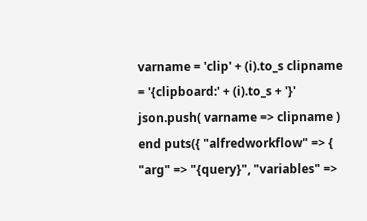varname = 'clip' + (i).to_s clipname = '{clipboard:' + (i).to_s + '}' json.push( varname => clipname ) end puts({ "alfredworkflow" => { "arg" => "{query}", "variables" =>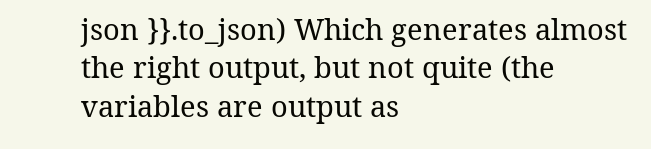json }}.to_json) Which generates almost the right output, but not quite (the variables are output as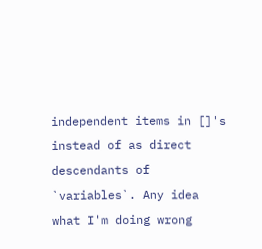independent items in []'s instead of as direct descendants of `variables`. Any idea what I'm doing wrong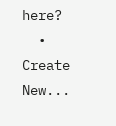here?
  • Create New...